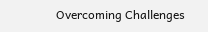Overcoming Challenges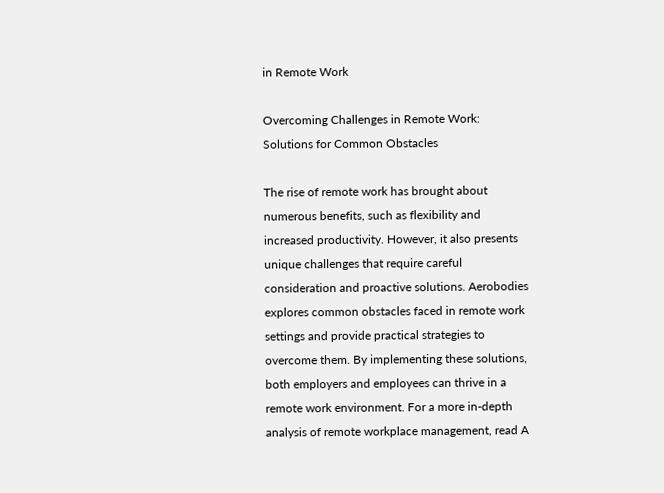in Remote Work

Overcoming Challenges in Remote Work: Solutions for Common Obstacles

The rise of remote work has brought about numerous benefits, such as flexibility and increased productivity. However, it also presents unique challenges that require careful consideration and proactive solutions. Aerobodies explores common obstacles faced in remote work settings and provide practical strategies to overcome them. By implementing these solutions, both employers and employees can thrive in a remote work environment. For a more in-depth analysis of remote workplace management, read A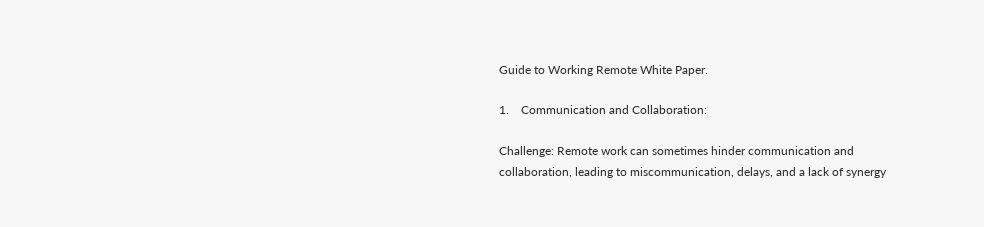Guide to Working Remote White Paper.

1.    Communication and Collaboration:

Challenge: Remote work can sometimes hinder communication and collaboration, leading to miscommunication, delays, and a lack of synergy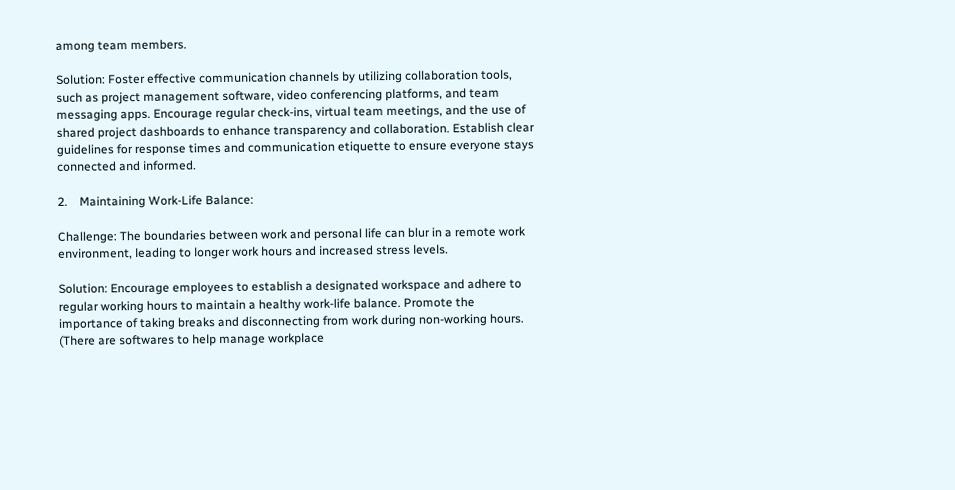among team members.

Solution: Foster effective communication channels by utilizing collaboration tools, such as project management software, video conferencing platforms, and team messaging apps. Encourage regular check-ins, virtual team meetings, and the use of shared project dashboards to enhance transparency and collaboration. Establish clear guidelines for response times and communication etiquette to ensure everyone stays connected and informed.

2.    Maintaining Work-Life Balance:

Challenge: The boundaries between work and personal life can blur in a remote work environment, leading to longer work hours and increased stress levels.

Solution: Encourage employees to establish a designated workspace and adhere to regular working hours to maintain a healthy work-life balance. Promote the importance of taking breaks and disconnecting from work during non-working hours. (There are softwares to help manage workplace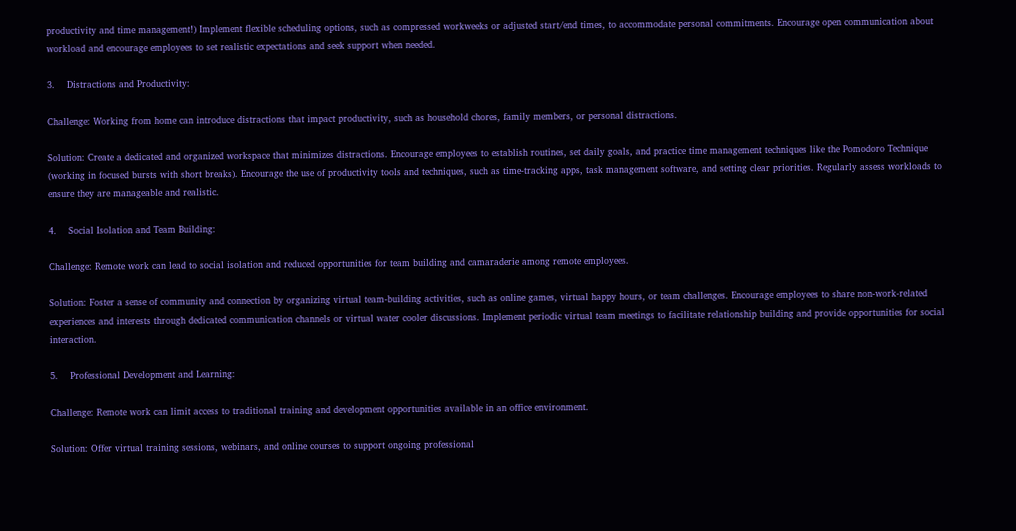productivity and time management!) Implement flexible scheduling options, such as compressed workweeks or adjusted start/end times, to accommodate personal commitments. Encourage open communication about workload and encourage employees to set realistic expectations and seek support when needed.

3.    Distractions and Productivity:

Challenge: Working from home can introduce distractions that impact productivity, such as household chores, family members, or personal distractions.

Solution: Create a dedicated and organized workspace that minimizes distractions. Encourage employees to establish routines, set daily goals, and practice time management techniques like the Pomodoro Technique (working in focused bursts with short breaks). Encourage the use of productivity tools and techniques, such as time-tracking apps, task management software, and setting clear priorities. Regularly assess workloads to ensure they are manageable and realistic.

4.    Social Isolation and Team Building:

Challenge: Remote work can lead to social isolation and reduced opportunities for team building and camaraderie among remote employees.

Solution: Foster a sense of community and connection by organizing virtual team-building activities, such as online games, virtual happy hours, or team challenges. Encourage employees to share non-work-related experiences and interests through dedicated communication channels or virtual water cooler discussions. Implement periodic virtual team meetings to facilitate relationship building and provide opportunities for social interaction.

5.    Professional Development and Learning:

Challenge: Remote work can limit access to traditional training and development opportunities available in an office environment.

Solution: Offer virtual training sessions, webinars, and online courses to support ongoing professional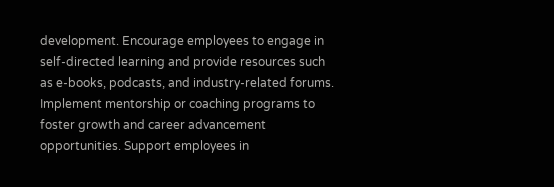development. Encourage employees to engage in self-directed learning and provide resources such as e-books, podcasts, and industry-related forums. Implement mentorship or coaching programs to foster growth and career advancement opportunities. Support employees in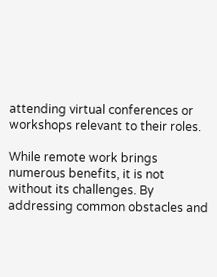attending virtual conferences or workshops relevant to their roles.

While remote work brings numerous benefits, it is not without its challenges. By addressing common obstacles and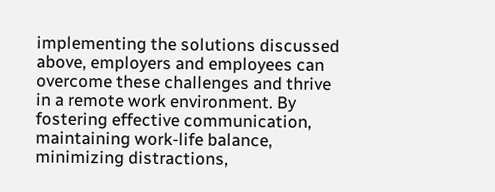implementing the solutions discussed above, employers and employees can overcome these challenges and thrive in a remote work environment. By fostering effective communication, maintaining work-life balance, minimizing distractions,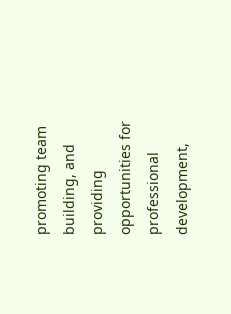promoting team building, and providing opportunities for professional development,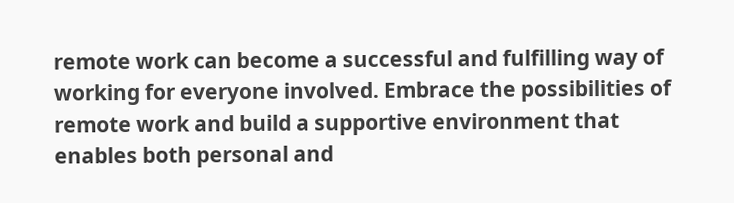remote work can become a successful and fulfilling way of working for everyone involved. Embrace the possibilities of remote work and build a supportive environment that enables both personal and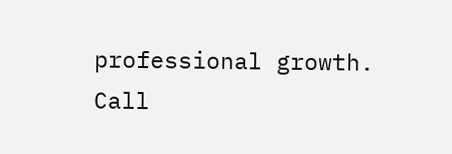professional growth. Call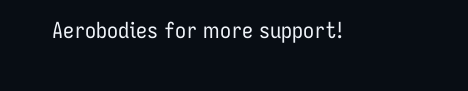Aerobodies for more support!